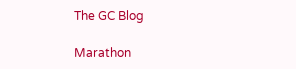The GC Blog

Marathon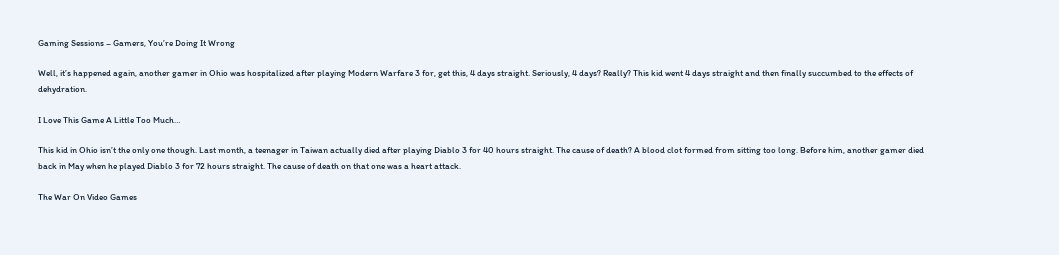Gaming Sessions – Gamers, You’re Doing It Wrong

Well, it’s happened again, another gamer in Ohio was hospitalized after playing Modern Warfare 3 for, get this, 4 days straight. Seriously, 4 days? Really? This kid went 4 days straight and then finally succumbed to the effects of dehydration.

I Love This Game A Little Too Much…

This kid in Ohio isn’t the only one though. Last month, a teenager in Taiwan actually died after playing Diablo 3 for 40 hours straight. The cause of death? A blood clot formed from sitting too long. Before him, another gamer died back in May when he played Diablo 3 for 72 hours straight. The cause of death on that one was a heart attack.

The War On Video Games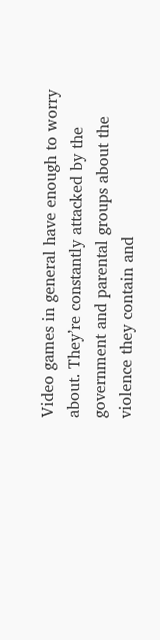Video games in general have enough to worry about. They’re constantly attacked by the government and parental groups about the violence they contain and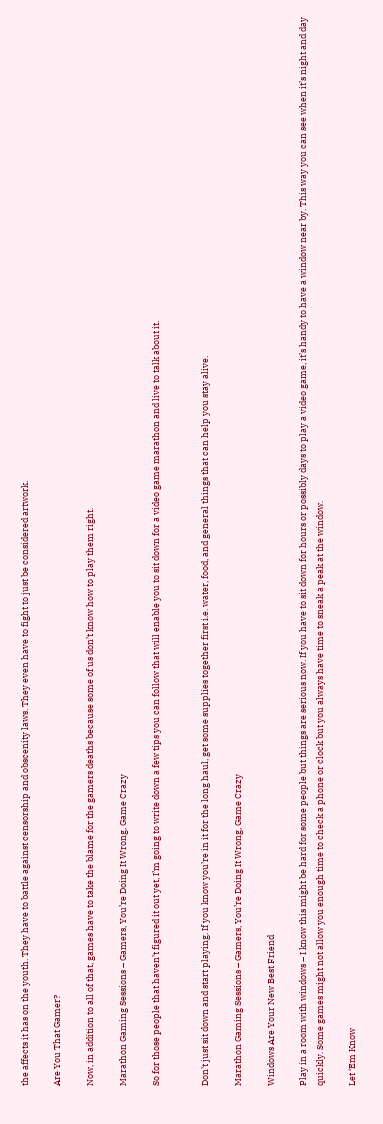the affects it has on the youth. They have to battle against censorship and obscenity laws. They even have to fight to just be considered artwork.

Are You That Gamer?

Now, in addition to all of that, games have to take the blame for the gamers deaths because some of us don’t know how to play them right.

Marathon Gaming Sessions – Gamers, You’re Doing It Wrong, Game Crazy

So for those people that haven’t figured it out yet, I’m going to write down a few tips you can follow that will enable you to sit down for a video game marathon and live to talk about it.


Don’t just sit down and start playing. If you know you’re in it for the long haul, get some supplies together first i.e. water, food, and general things that can help you stay alive.

Marathon Gaming Sessions – Gamers, You’re Doing It Wrong, Game Crazy

Windows Are Your New Best Friend

Play in a room with windows – I know this might be hard for some people but things are serious now. If you have to sit down for hours or possibly days to play a video game, it’s handy to have a window near by. This way you can see when it’s night and day quickly. Some games might not allow you enough time to check a phone or clock but you always have time to sneak a peak at the window.

Let ‘Em Know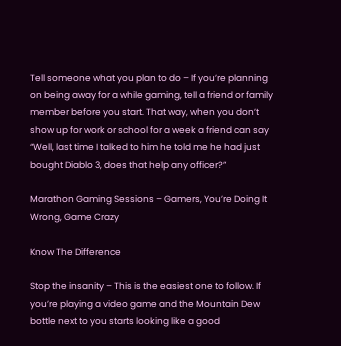Tell someone what you plan to do – If you’re planning on being away for a while gaming, tell a friend or family member before you start. That way, when you don’t show up for work or school for a week a friend can say “Well, last time I talked to him he told me he had just bought Diablo 3, does that help any officer?”

Marathon Gaming Sessions – Gamers, You’re Doing It Wrong, Game Crazy

Know The Difference

Stop the insanity – This is the easiest one to follow. If you’re playing a video game and the Mountain Dew bottle next to you starts looking like a good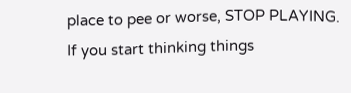place to pee or worse, STOP PLAYING. If you start thinking things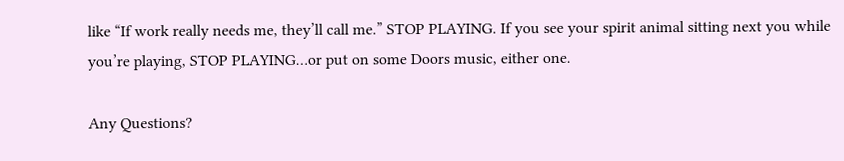like “If work really needs me, they’ll call me.” STOP PLAYING. If you see your spirit animal sitting next you while you’re playing, STOP PLAYING…or put on some Doors music, either one.

Any Questions?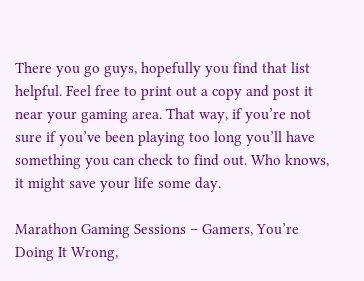There you go guys, hopefully you find that list helpful. Feel free to print out a copy and post it near your gaming area. That way, if you’re not sure if you’ve been playing too long you’ll have something you can check to find out. Who knows, it might save your life some day.

Marathon Gaming Sessions – Gamers, You’re Doing It Wrong,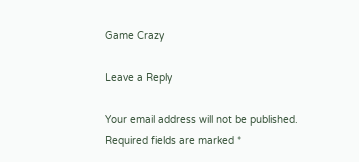Game Crazy

Leave a Reply

Your email address will not be published. Required fields are marked *